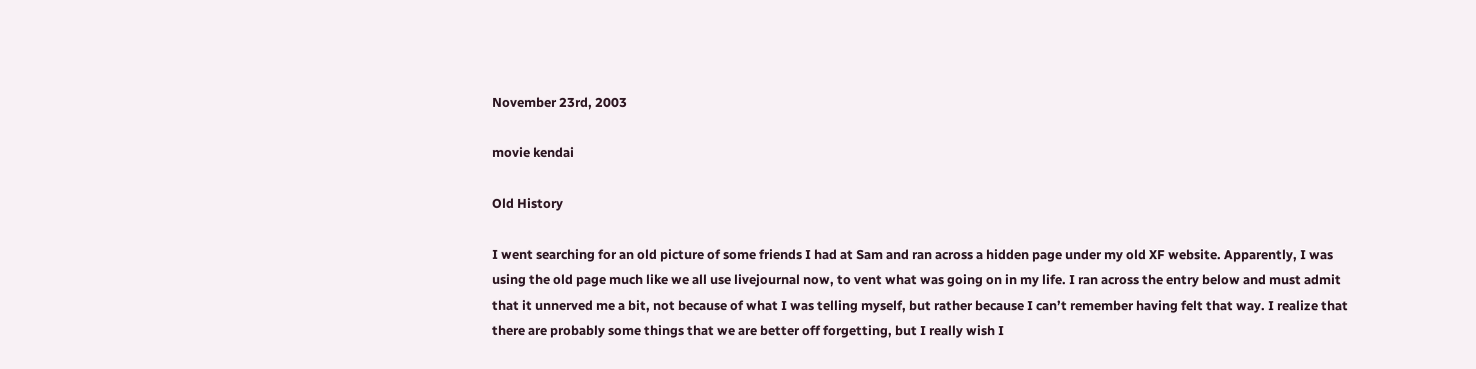November 23rd, 2003

movie kendai

Old History

I went searching for an old picture of some friends I had at Sam and ran across a hidden page under my old XF website. Apparently, I was using the old page much like we all use livejournal now, to vent what was going on in my life. I ran across the entry below and must admit that it unnerved me a bit, not because of what I was telling myself, but rather because I can’t remember having felt that way. I realize that there are probably some things that we are better off forgetting, but I really wish I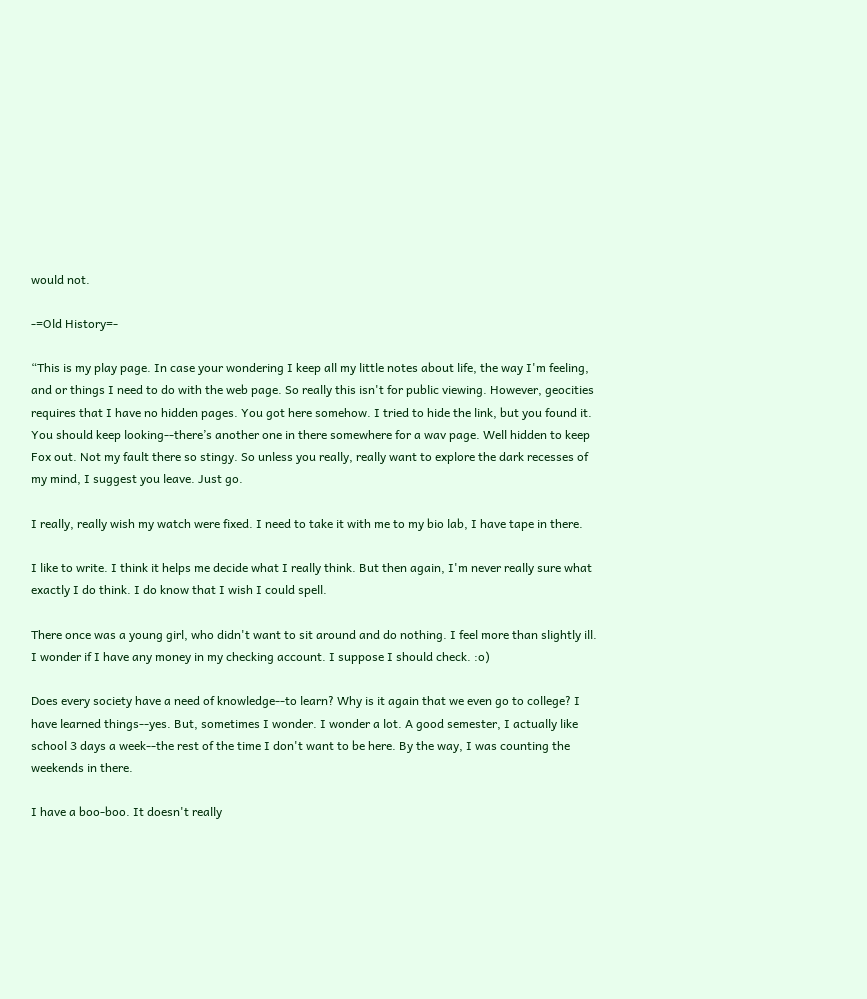would not.

-=Old History=-

“This is my play page. In case your wondering I keep all my little notes about life, the way I'm feeling, and or things I need to do with the web page. So really this isn't for public viewing. However, geocities requires that I have no hidden pages. You got here somehow. I tried to hide the link, but you found it. You should keep looking--there’s another one in there somewhere for a wav page. Well hidden to keep Fox out. Not my fault there so stingy. So unless you really, really want to explore the dark recesses of my mind, I suggest you leave. Just go.

I really, really wish my watch were fixed. I need to take it with me to my bio lab, I have tape in there.

I like to write. I think it helps me decide what I really think. But then again, I'm never really sure what exactly I do think. I do know that I wish I could spell.

There once was a young girl, who didn't want to sit around and do nothing. I feel more than slightly ill. I wonder if I have any money in my checking account. I suppose I should check. :o)

Does every society have a need of knowledge--to learn? Why is it again that we even go to college? I have learned things--yes. But, sometimes I wonder. I wonder a lot. A good semester, I actually like school 3 days a week--the rest of the time I don't want to be here. By the way, I was counting the weekends in there.

I have a boo-boo. It doesn't really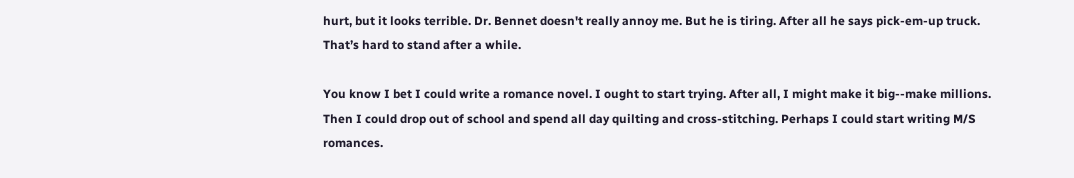hurt, but it looks terrible. Dr. Bennet doesn't really annoy me. But he is tiring. After all he says pick-em-up truck. That’s hard to stand after a while.

You know I bet I could write a romance novel. I ought to start trying. After all, I might make it big--make millions. Then I could drop out of school and spend all day quilting and cross-stitching. Perhaps I could start writing M/S romances.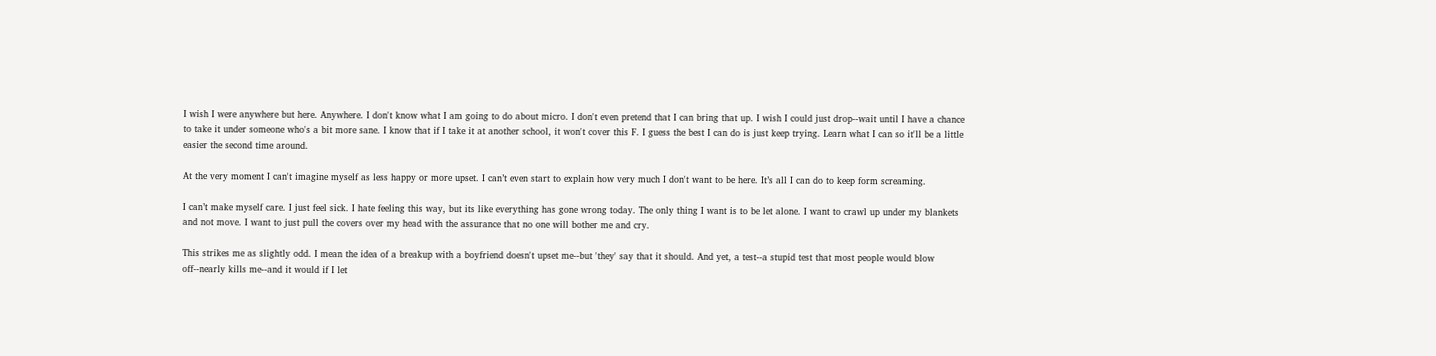I wish I were anywhere but here. Anywhere. I don't know what I am going to do about micro. I don't even pretend that I can bring that up. I wish I could just drop--wait until I have a chance to take it under someone who's a bit more sane. I know that if I take it at another school, it won't cover this F. I guess the best I can do is just keep trying. Learn what I can so it'll be a little easier the second time around.

At the very moment I can't imagine myself as less happy or more upset. I can’t even start to explain how very much I don't want to be here. It’s all I can do to keep form screaming.

I can’t make myself care. I just feel sick. I hate feeling this way, but its like everything has gone wrong today. The only thing I want is to be let alone. I want to crawl up under my blankets and not move. I want to just pull the covers over my head with the assurance that no one will bother me and cry.

This strikes me as slightly odd. I mean the idea of a breakup with a boyfriend doesn't upset me--but 'they' say that it should. And yet, a test--a stupid test that most people would blow off--nearly kills me--and it would if I let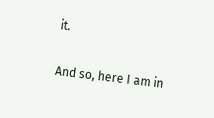it.

And so, here I am in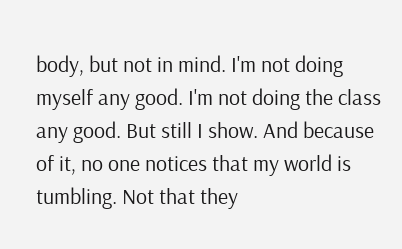body, but not in mind. I'm not doing myself any good. I'm not doing the class any good. But still I show. And because of it, no one notices that my world is tumbling. Not that they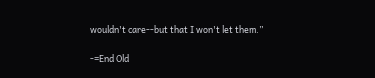wouldn't care--but that I won't let them.”

-=End Old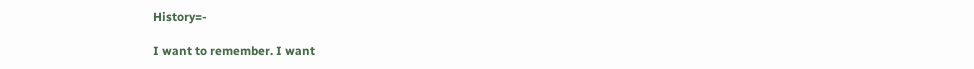History=-

I want to remember. I want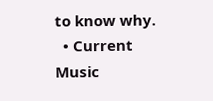to know why.
  • Current Music